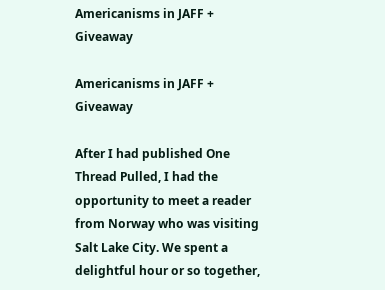Americanisms in JAFF + Giveaway

Americanisms in JAFF + Giveaway

After I had published One Thread Pulled, I had the opportunity to meet a reader from Norway who was visiting Salt Lake City. We spent a delightful hour or so together,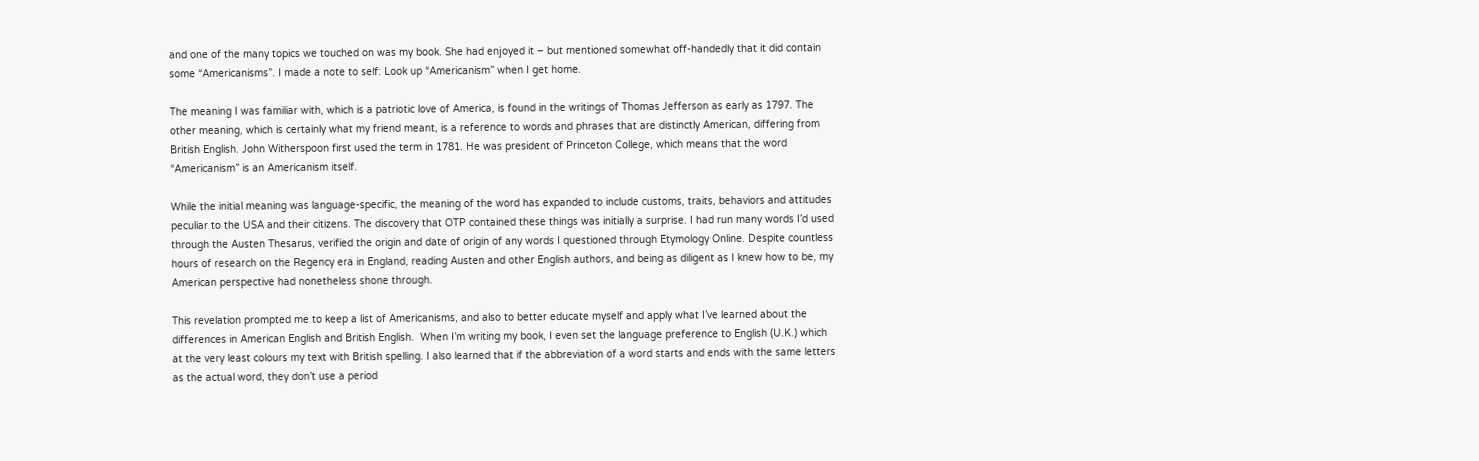and one of the many topics we touched on was my book. She had enjoyed it – but mentioned somewhat off-handedly that it did contain some “Americanisms”. I made a note to self: Look up “Americanism” when I get home.

The meaning I was familiar with, which is a patriotic love of America, is found in the writings of Thomas Jefferson as early as 1797. The other meaning, which is certainly what my friend meant, is a reference to words and phrases that are distinctly American, differing from British English. John Witherspoon first used the term in 1781. He was president of Princeton College, which means that the word “Americanism” is an Americanism itself.

While the initial meaning was language-specific, the meaning of the word has expanded to include customs, traits, behaviors and attitudes peculiar to the USA and their citizens. The discovery that OTP contained these things was initially a surprise. I had run many words I’d used through the Austen Thesarus, verified the origin and date of origin of any words I questioned through Etymology Online. Despite countless hours of research on the Regency era in England, reading Austen and other English authors, and being as diligent as I knew how to be, my American perspective had nonetheless shone through.

This revelation prompted me to keep a list of Americanisms, and also to better educate myself and apply what I’ve learned about the differences in American English and British English.  When I’m writing my book, I even set the language preference to English (U.K.) which at the very least colours my text with British spelling. I also learned that if the abbreviation of a word starts and ends with the same letters as the actual word, they don’t use a period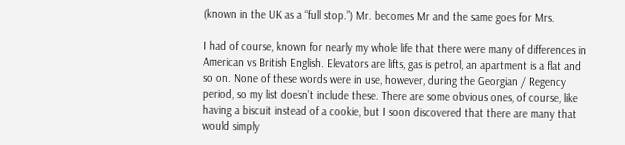(known in the UK as a “full stop.”) Mr. becomes Mr and the same goes for Mrs.

I had of course, known for nearly my whole life that there were many of differences in American vs British English. Elevators are lifts, gas is petrol, an apartment is a flat and so on. None of these words were in use, however, during the Georgian / Regency period, so my list doesn’t include these. There are some obvious ones, of course, like having a biscuit instead of a cookie, but I soon discovered that there are many that would simply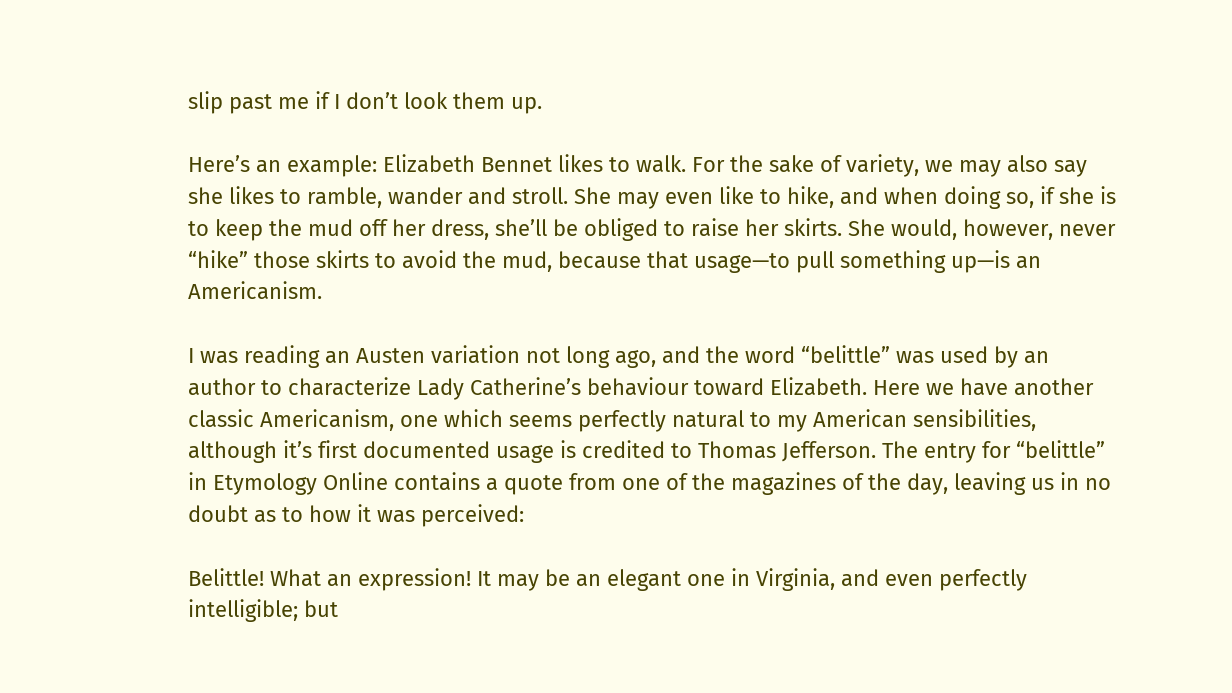slip past me if I don’t look them up.

Here’s an example: Elizabeth Bennet likes to walk. For the sake of variety, we may also say she likes to ramble, wander and stroll. She may even like to hike, and when doing so, if she is to keep the mud off her dress, she’ll be obliged to raise her skirts. She would, however, never “hike” those skirts to avoid the mud, because that usage—to pull something up—is an Americanism.

I was reading an Austen variation not long ago, and the word “belittle” was used by an author to characterize Lady Catherine’s behaviour toward Elizabeth. Here we have another classic Americanism, one which seems perfectly natural to my American sensibilities, although it’s first documented usage is credited to Thomas Jefferson. The entry for “belittle” in Etymology Online contains a quote from one of the magazines of the day, leaving us in no doubt as to how it was perceived:

Belittle! What an expression! It may be an elegant one in Virginia, and even perfectly intelligible; but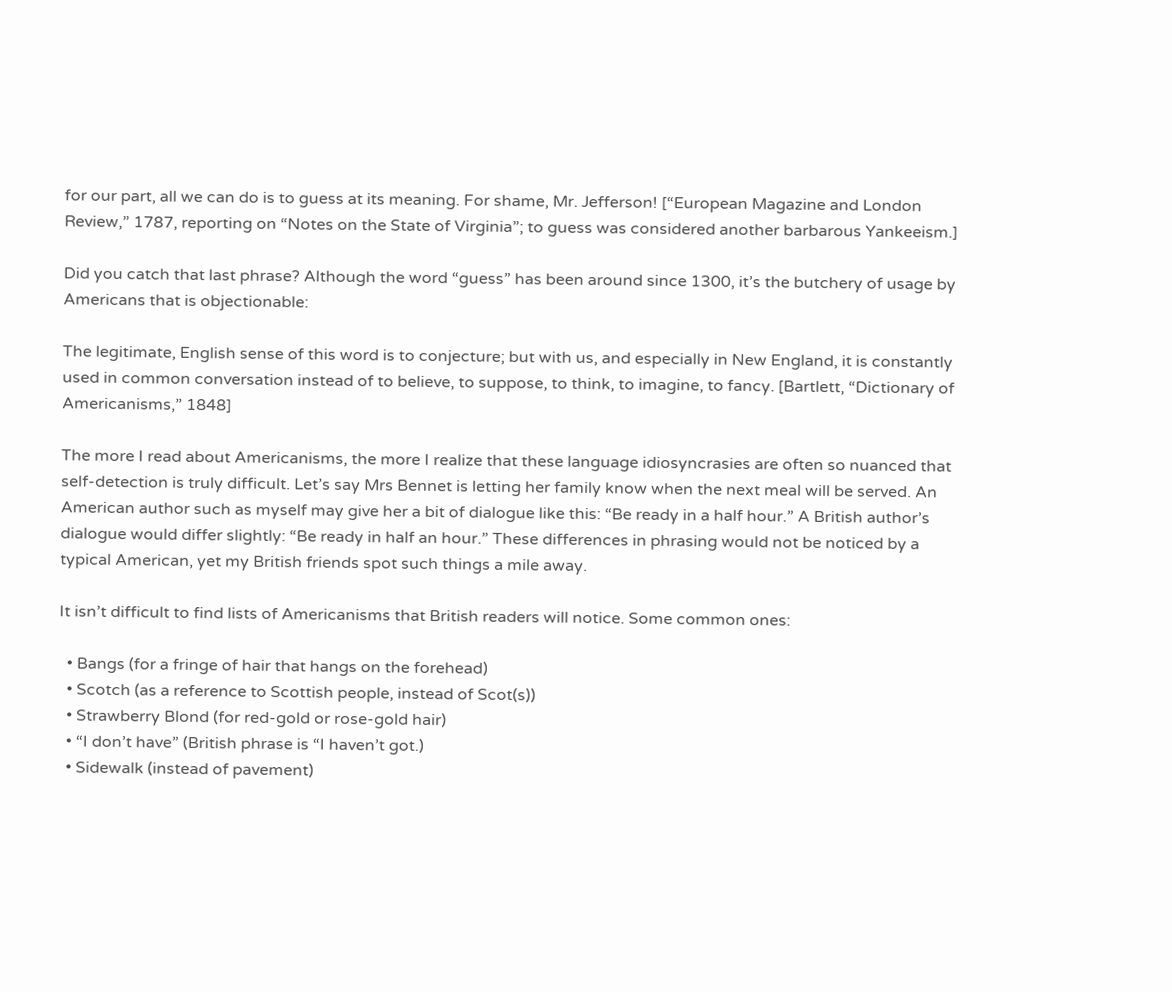for our part, all we can do is to guess at its meaning. For shame, Mr. Jefferson! [“European Magazine and London Review,” 1787, reporting on “Notes on the State of Virginia”; to guess was considered another barbarous Yankeeism.]

Did you catch that last phrase? Although the word “guess” has been around since 1300, it’s the butchery of usage by Americans that is objectionable:

The legitimate, English sense of this word is to conjecture; but with us, and especially in New England, it is constantly used in common conversation instead of to believe, to suppose, to think, to imagine, to fancy. [Bartlett, “Dictionary of Americanisms,” 1848]

The more I read about Americanisms, the more I realize that these language idiosyncrasies are often so nuanced that self-detection is truly difficult. Let’s say Mrs Bennet is letting her family know when the next meal will be served. An American author such as myself may give her a bit of dialogue like this: “Be ready in a half hour.” A British author’s dialogue would differ slightly: “Be ready in half an hour.” These differences in phrasing would not be noticed by a typical American, yet my British friends spot such things a mile away.

It isn’t difficult to find lists of Americanisms that British readers will notice. Some common ones:

  • Bangs (for a fringe of hair that hangs on the forehead)
  • Scotch (as a reference to Scottish people, instead of Scot(s))
  • Strawberry Blond (for red-gold or rose-gold hair)
  • “I don’t have” (British phrase is “I haven’t got.)
  • Sidewalk (instead of pavement)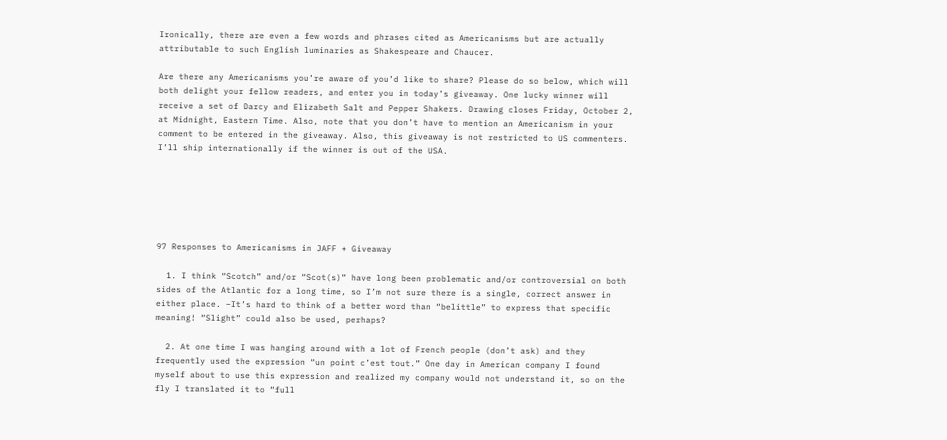Ironically, there are even a few words and phrases cited as Americanisms but are actually attributable to such English luminaries as Shakespeare and Chaucer.

Are there any Americanisms you’re aware of you’d like to share? Please do so below, which will both delight your fellow readers, and enter you in today’s giveaway. One lucky winner will receive a set of Darcy and Elizabeth Salt and Pepper Shakers. Drawing closes Friday, October 2, at Midnight, Eastern Time. Also, note that you don’t have to mention an Americanism in your comment to be entered in the giveaway. Also, this giveaway is not restricted to US commenters. I’ll ship internationally if the winner is out of the USA.






97 Responses to Americanisms in JAFF + Giveaway

  1. I think “Scotch” and/or “Scot(s)” have long been problematic and/or controversial on both sides of the Atlantic for a long time, so I’m not sure there is a single, correct answer in either place. –It’s hard to think of a better word than “belittle” to express that specific meaning! “Slight” could also be used, perhaps?

  2. At one time I was hanging around with a lot of French people (don’t ask) and they frequently used the expression “un point c’est tout.” One day in American company I found myself about to use this expression and realized my company would not understand it, so on the fly I translated it to “full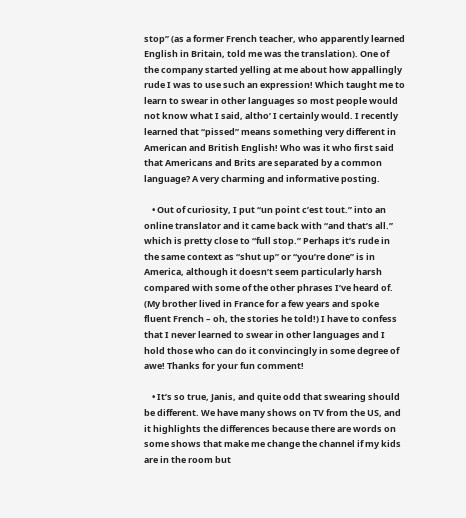stop” (as a former French teacher, who apparently learned English in Britain, told me was the translation). One of the company started yelling at me about how appallingly rude I was to use such an expression! Which taught me to learn to swear in other languages so most people would not know what I said, altho’ I certainly would. I recently learned that “pissed” means something very different in American and British English! Who was it who first said that Americans and Brits are separated by a common language? A very charming and informative posting.

    • Out of curiosity, I put “un point c’est tout.” into an online translator and it came back with “and that’s all.” which is pretty close to “full stop.” Perhaps it’s rude in the same context as “shut up” or “you’re done” is in America, although it doesn’t seem particularly harsh compared with some of the other phrases I’ve heard of. (My brother lived in France for a few years and spoke fluent French – oh, the stories he told!) I have to confess that I never learned to swear in other languages and I hold those who can do it convincingly in some degree of awe! Thanks for your fun comment!

    • It’s so true, Janis, and quite odd that swearing should be different. We have many shows on TV from the US, and it highlights the differences because there are words on some shows that make me change the channel if my kids are in the room but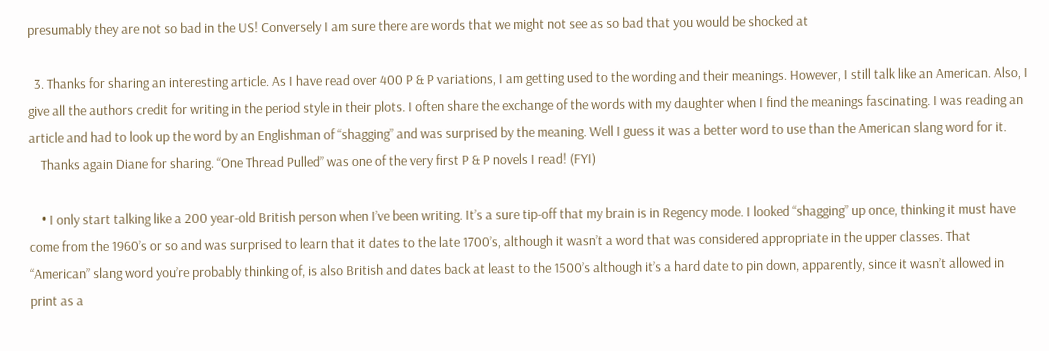presumably they are not so bad in the US! Conversely I am sure there are words that we might not see as so bad that you would be shocked at

  3. Thanks for sharing an interesting article. As I have read over 400 P & P variations, I am getting used to the wording and their meanings. However, I still talk like an American. Also, I give all the authors credit for writing in the period style in their plots. I often share the exchange of the words with my daughter when I find the meanings fascinating. I was reading an article and had to look up the word by an Englishman of “shagging” and was surprised by the meaning. Well I guess it was a better word to use than the American slang word for it.
    Thanks again Diane for sharing. “One Thread Pulled” was one of the very first P & P novels I read! (FYI)

    • I only start talking like a 200 year-old British person when I’ve been writing. It’s a sure tip-off that my brain is in Regency mode. I looked “shagging” up once, thinking it must have come from the 1960’s or so and was surprised to learn that it dates to the late 1700’s, although it wasn’t a word that was considered appropriate in the upper classes. That “American” slang word you’re probably thinking of, is also British and dates back at least to the 1500’s although it’s a hard date to pin down, apparently, since it wasn’t allowed in print as a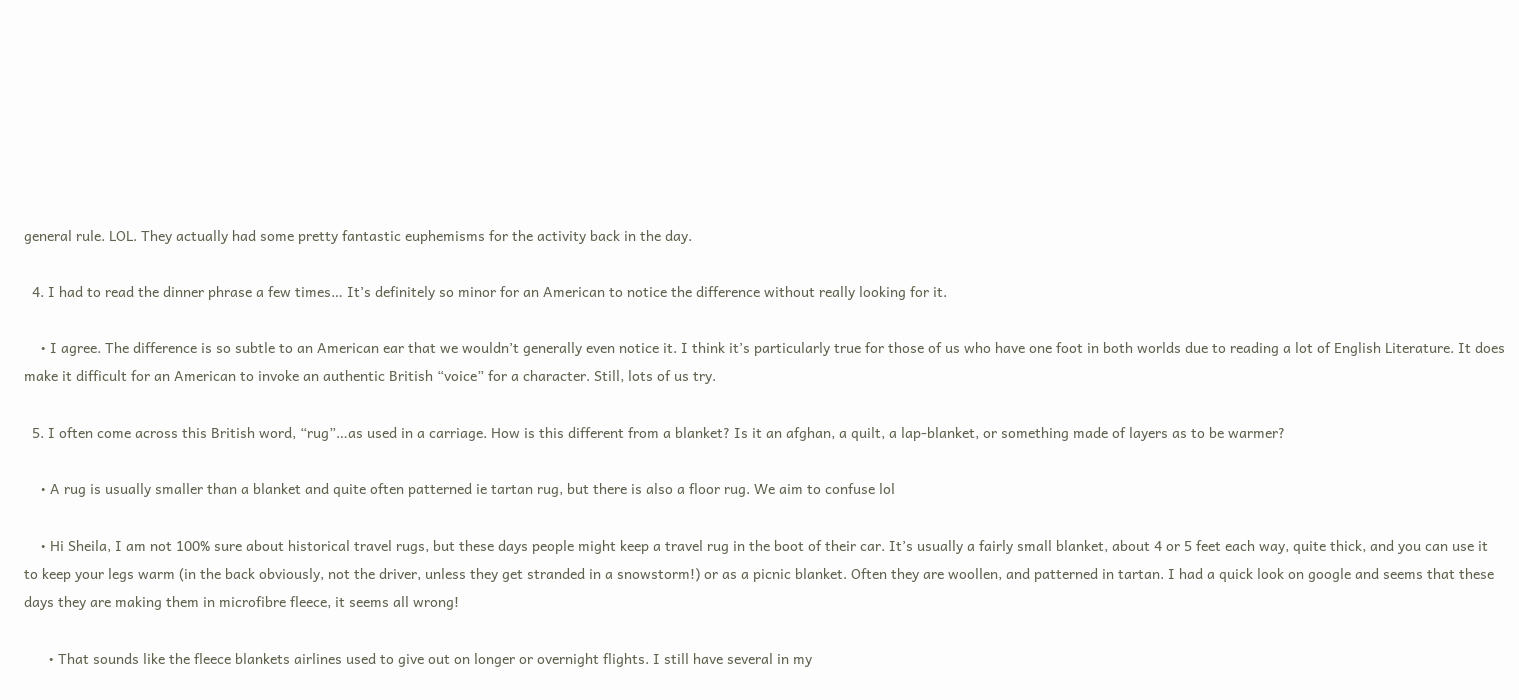general rule. LOL. They actually had some pretty fantastic euphemisms for the activity back in the day.

  4. I had to read the dinner phrase a few times… It’s definitely so minor for an American to notice the difference without really looking for it.

    • I agree. The difference is so subtle to an American ear that we wouldn’t generally even notice it. I think it’s particularly true for those of us who have one foot in both worlds due to reading a lot of English Literature. It does make it difficult for an American to invoke an authentic British “voice” for a character. Still, lots of us try.

  5. I often come across this British word, “rug”…as used in a carriage. How is this different from a blanket? Is it an afghan, a quilt, a lap-blanket, or something made of layers as to be warmer?

    • A rug is usually smaller than a blanket and quite often patterned ie tartan rug, but there is also a floor rug. We aim to confuse lol

    • Hi Sheila, I am not 100% sure about historical travel rugs, but these days people might keep a travel rug in the boot of their car. It’s usually a fairly small blanket, about 4 or 5 feet each way, quite thick, and you can use it to keep your legs warm (in the back obviously, not the driver, unless they get stranded in a snowstorm!) or as a picnic blanket. Often they are woollen, and patterned in tartan. I had a quick look on google and seems that these days they are making them in microfibre fleece, it seems all wrong!

      • That sounds like the fleece blankets airlines used to give out on longer or overnight flights. I still have several in my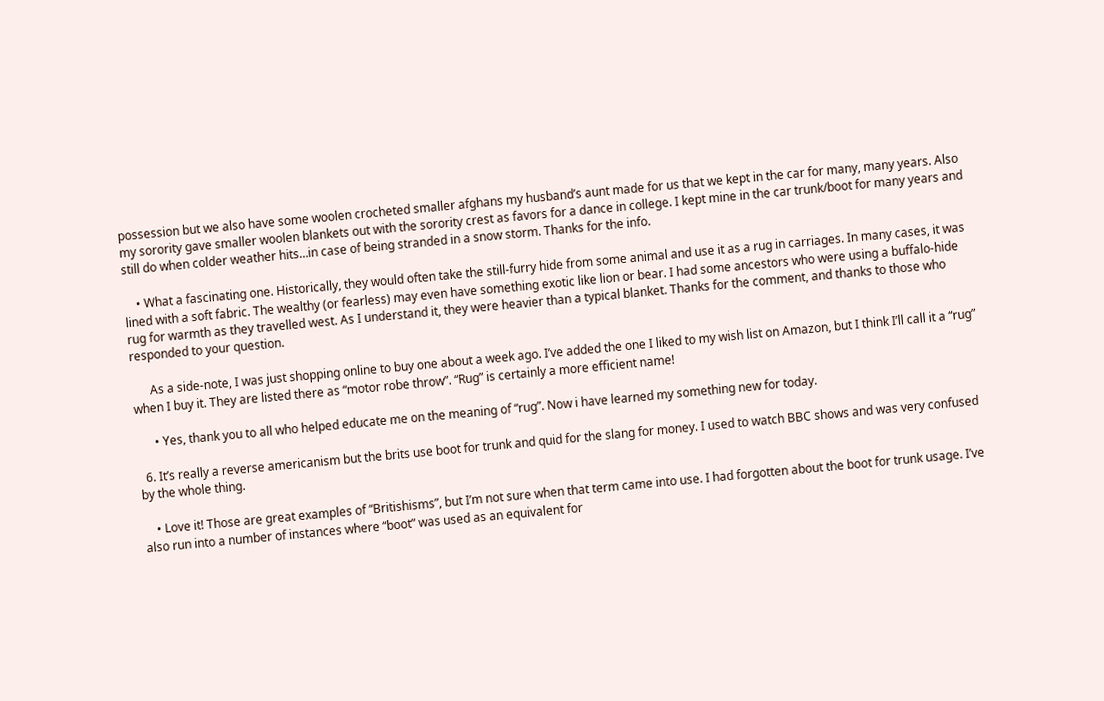possession but we also have some woolen crocheted smaller afghans my husband’s aunt made for us that we kept in the car for many, many years. Also my sorority gave smaller woolen blankets out with the sorority crest as favors for a dance in college. I kept mine in the car trunk/boot for many years and still do when colder weather hits…in case of being stranded in a snow storm. Thanks for the info.

    • What a fascinating one. Historically, they would often take the still-furry hide from some animal and use it as a rug in carriages. In many cases, it was lined with a soft fabric. The wealthy (or fearless) may even have something exotic like lion or bear. I had some ancestors who were using a buffalo-hide rug for warmth as they travelled west. As I understand it, they were heavier than a typical blanket. Thanks for the comment, and thanks to those who responded to your question.

      As a side-note, I was just shopping online to buy one about a week ago. I’ve added the one I liked to my wish list on Amazon, but I think I’ll call it a “rug” when I buy it. They are listed there as “motor robe throw”. “Rug” is certainly a more efficient name!

      • Yes, thank you to all who helped educate me on the meaning of “rug”. Now i have learned my something new for today.

  6. It’s really a reverse americanism but the brits use boot for trunk and quid for the slang for money. I used to watch BBC shows and was very confused by the whole thing.

    • Love it! Those are great examples of “Britishisms”, but I’m not sure when that term came into use. I had forgotten about the boot for trunk usage. I’ve also run into a number of instances where “boot” was used as an equivalent for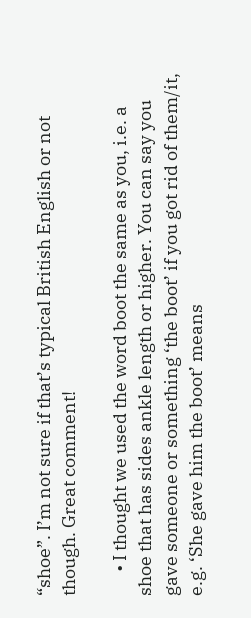“shoe”. I’m not sure if that’s typical British English or not though. Great comment!

      • I thought we used the word boot the same as you, i.e. a shoe that has sides ankle length or higher. You can say you gave someone or something ‘the boot’ if you got rid of them/it, e.g. ‘She gave him the boot’ means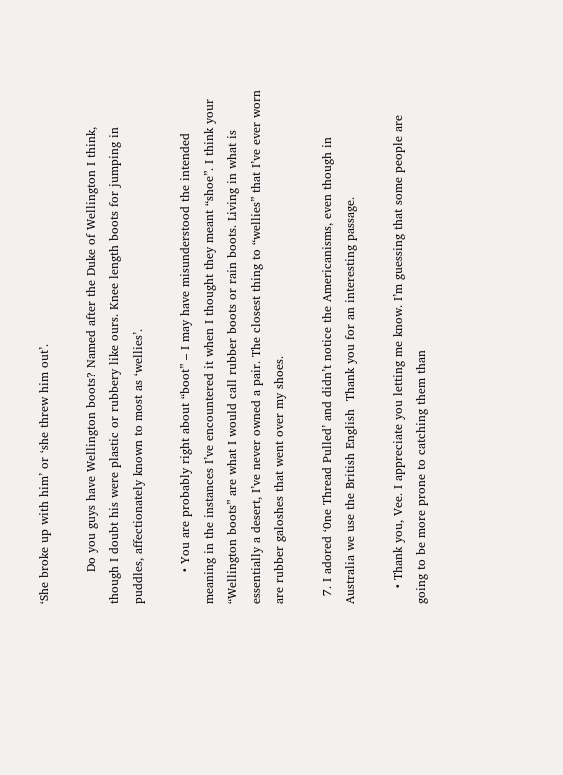‘She broke up with him’ or ‘she threw him out’.

        Do you guys have Wellington boots? Named after the Duke of Wellington I think, though I doubt his were plastic or rubbery like ours. Knee length boots for jumping in puddles, affectionately known to most as ‘wellies’.

        • You are probably right about “boot” – I may have misunderstood the intended meaning in the instances I’ve encountered it when I thought they meant “shoe”. I think your “Wellington boots” are what I would call rubber boots or rain boots. Living in what is essentially a desert, I’ve never owned a pair. The closest thing to “wellies” that I’ve ever worn are rubber galoshes that went over my shoes.

  7. I adored ‘0ne Thread Pulled’ and didn’t notice the Americanisms, even though in Australia we use the British English  Thank you for an interesting passage.

    • Thank you, Vee. I appreciate you letting me know. I’m guessing that some people are going to be more prone to catching them than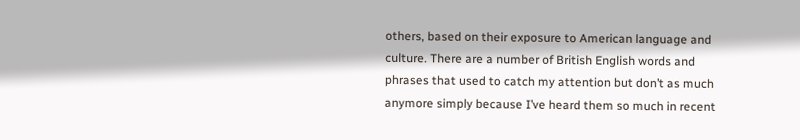others, based on their exposure to American language and culture. There are a number of British English words and phrases that used to catch my attention but don’t as much anymore simply because I’ve heard them so much in recent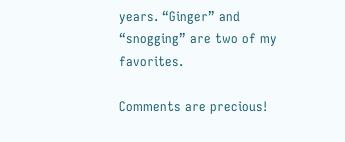years. “Ginger” and “snogging” are two of my favorites.

Comments are precious!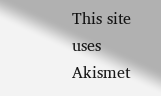This site uses Akismet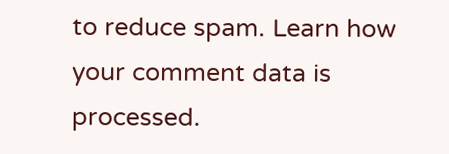to reduce spam. Learn how your comment data is processed.